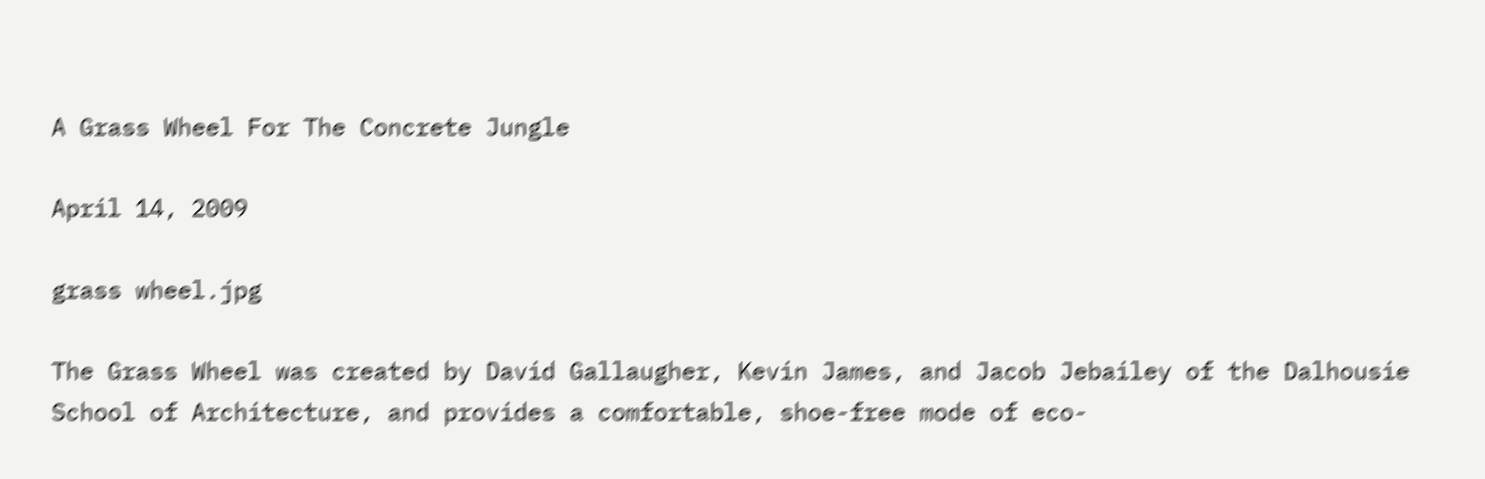A Grass Wheel For The Concrete Jungle

April 14, 2009

grass wheel.jpg

The Grass Wheel was created by David Gallaugher, Kevin James, and Jacob Jebailey of the Dalhousie School of Architecture, and provides a comfortable, shoe-free mode of eco-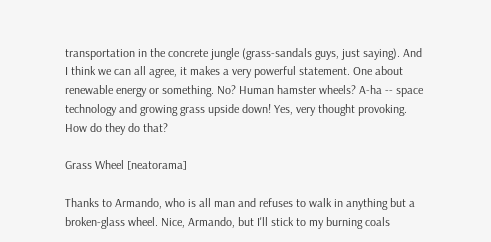transportation in the concrete jungle (grass-sandals guys, just saying). And I think we can all agree, it makes a very powerful statement. One about renewable energy or something. No? Human hamster wheels? A-ha -- space technology and growing grass upside down! Yes, very thought provoking. How do they do that?

Grass Wheel [neatorama]

Thanks to Armando, who is all man and refuses to walk in anything but a broken-glass wheel. Nice, Armando, but I'll stick to my burning coals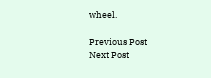wheel.

Previous Post
Next Post